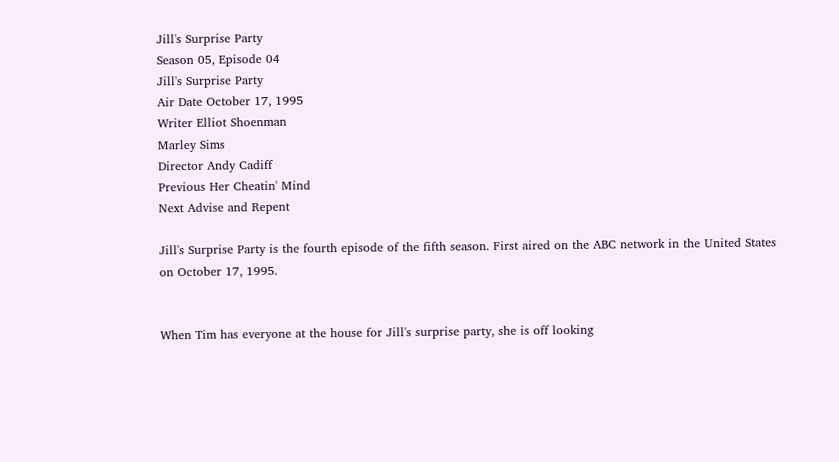Jill's Surprise Party
Season 05, Episode 04
Jill's Surprise Party
Air Date October 17, 1995
Writer Elliot Shoenman
Marley Sims
Director Andy Cadiff
Previous Her Cheatin' Mind
Next Advise and Repent

Jill's Surprise Party is the fourth episode of the fifth season. First aired on the ABC network in the United States on October 17, 1995.


When Tim has everyone at the house for Jill's surprise party, she is off looking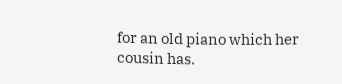for an old piano which her cousin has.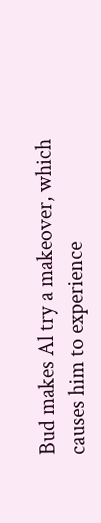Bud makes Al try a makeover, which causes him to experience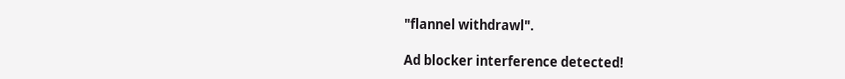"flannel withdrawl".

Ad blocker interference detected!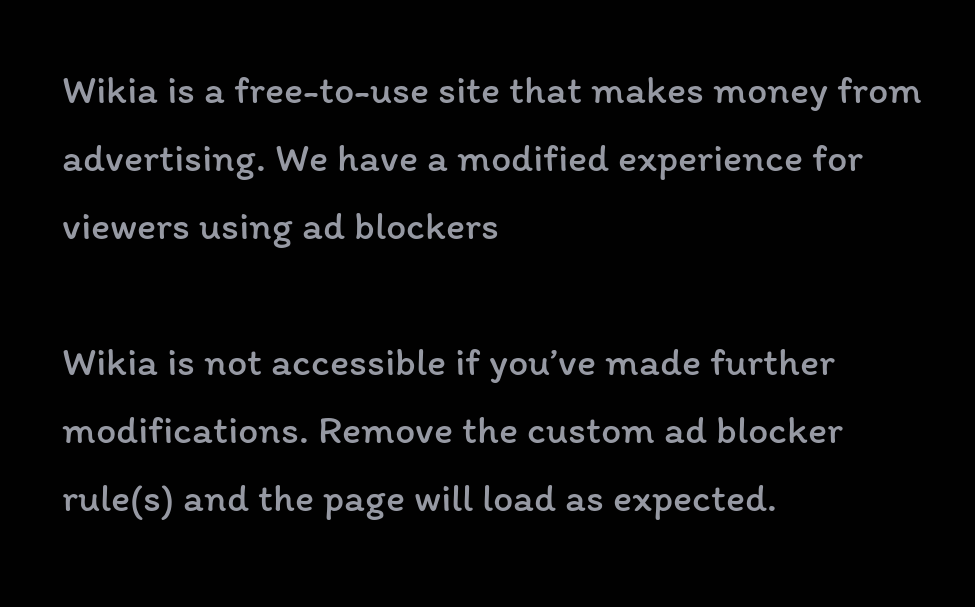Wikia is a free-to-use site that makes money from advertising. We have a modified experience for viewers using ad blockers

Wikia is not accessible if you’ve made further modifications. Remove the custom ad blocker rule(s) and the page will load as expected.